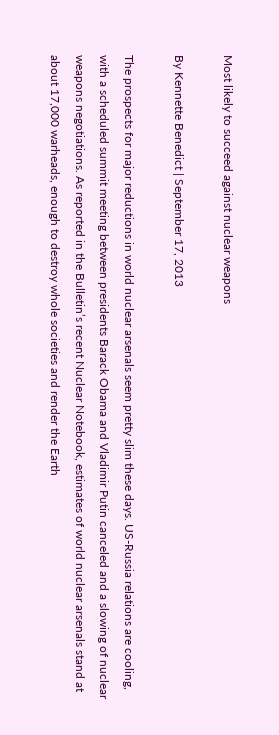Most likely to succeed against nuclear weapons

By Kennette Benedict | September 17, 2013

The prospects for major reductions in world nuclear arsenals seem pretty slim these days. US-Russia relations are cooling, with a scheduled summit meeting between presidents Barack Obama and Vladimir Putin canceled and a slowing of nuclear weapons negotiations. As reported in the Bulletin’s recent Nuclear Notebook, estimates of world nuclear arsenals stand at about 17,000 warheads, enough to destroy whole societies and render the Earth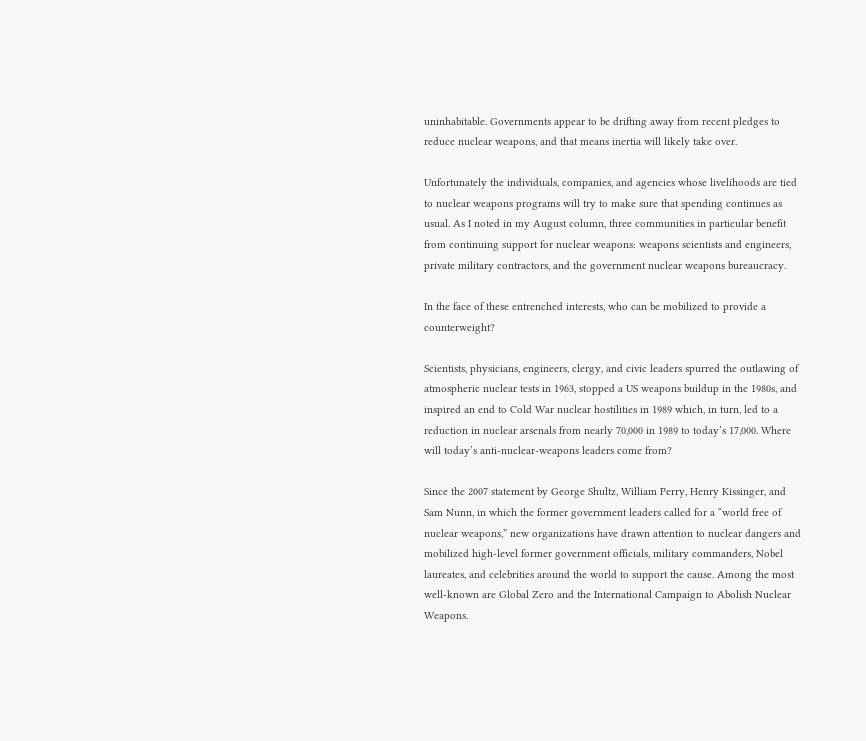uninhabitable. Governments appear to be drifting away from recent pledges to reduce nuclear weapons, and that means inertia will likely take over.

Unfortunately the individuals, companies, and agencies whose livelihoods are tied to nuclear weapons programs will try to make sure that spending continues as usual. As I noted in my August column, three communities in particular benefit from continuing support for nuclear weapons: weapons scientists and engineers, private military contractors, and the government nuclear weapons bureaucracy.

In the face of these entrenched interests, who can be mobilized to provide a counterweight?

Scientists, physicians, engineers, clergy, and civic leaders spurred the outlawing of atmospheric nuclear tests in 1963, stopped a US weapons buildup in the 1980s, and inspired an end to Cold War nuclear hostilities in 1989 which, in turn, led to a reduction in nuclear arsenals from nearly 70,000 in 1989 to today’s 17,000. Where will today’s anti-nuclear-weapons leaders come from?

Since the 2007 statement by George Shultz, William Perry, Henry Kissinger, and Sam Nunn, in which the former government leaders called for a “world free of nuclear weapons,” new organizations have drawn attention to nuclear dangers and mobilized high-level former government officials, military commanders, Nobel laureates, and celebrities around the world to support the cause. Among the most well-known are Global Zero and the International Campaign to Abolish Nuclear Weapons.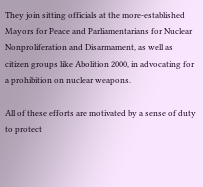They join sitting officials at the more-established Mayors for Peace and Parliamentarians for Nuclear Nonproliferation and Disarmament, as well as citizen groups like Abolition 2000, in advocating for a prohibition on nuclear weapons.

All of these efforts are motivated by a sense of duty to protect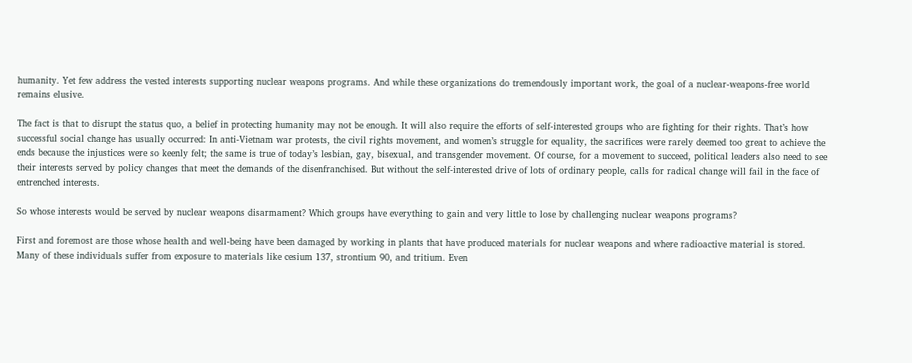humanity. Yet few address the vested interests supporting nuclear weapons programs. And while these organizations do tremendously important work, the goal of a nuclear-weapons-free world remains elusive.

The fact is that to disrupt the status quo, a belief in protecting humanity may not be enough. It will also require the efforts of self-interested groups who are fighting for their rights. That’s how successful social change has usually occurred: In anti-Vietnam war protests, the civil rights movement, and women’s struggle for equality, the sacrifices were rarely deemed too great to achieve the ends because the injustices were so keenly felt; the same is true of today’s lesbian, gay, bisexual, and transgender movement. Of course, for a movement to succeed, political leaders also need to see their interests served by policy changes that meet the demands of the disenfranchised. But without the self-interested drive of lots of ordinary people, calls for radical change will fail in the face of entrenched interests.

So whose interests would be served by nuclear weapons disarmament? Which groups have everything to gain and very little to lose by challenging nuclear weapons programs?

First and foremost are those whose health and well-being have been damaged by working in plants that have produced materials for nuclear weapons and where radioactive material is stored. Many of these individuals suffer from exposure to materials like cesium 137, strontium 90, and tritium. Even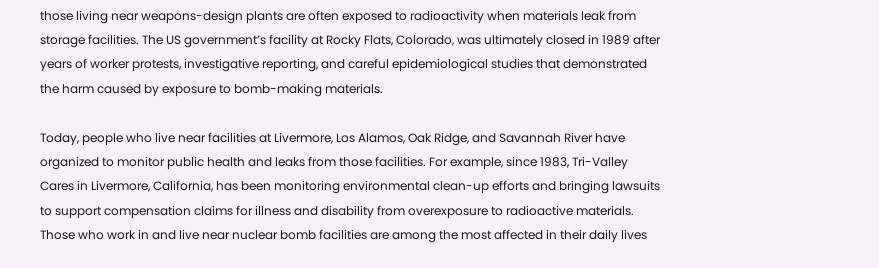those living near weapons-design plants are often exposed to radioactivity when materials leak from storage facilities. The US government’s facility at Rocky Flats, Colorado, was ultimately closed in 1989 after years of worker protests, investigative reporting, and careful epidemiological studies that demonstrated the harm caused by exposure to bomb-making materials.

Today, people who live near facilities at Livermore, Los Alamos, Oak Ridge, and Savannah River have organized to monitor public health and leaks from those facilities. For example, since 1983, Tri-Valley Cares in Livermore, California, has been monitoring environmental clean-up efforts and bringing lawsuits to support compensation claims for illness and disability from overexposure to radioactive materials. Those who work in and live near nuclear bomb facilities are among the most affected in their daily lives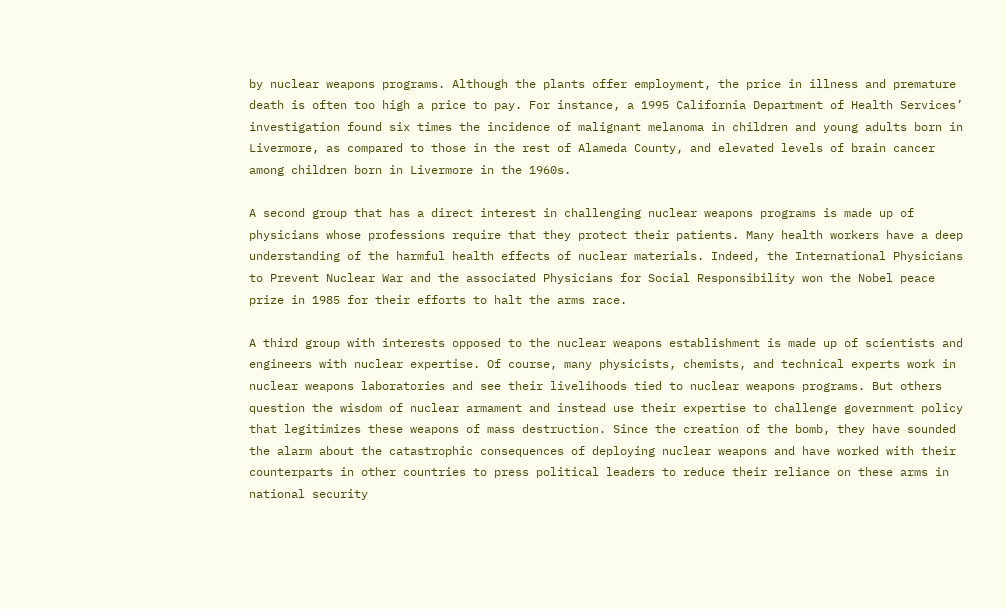by nuclear weapons programs. Although the plants offer employment, the price in illness and premature death is often too high a price to pay. For instance, a 1995 California Department of Health Services’ investigation found six times the incidence of malignant melanoma in children and young adults born in Livermore, as compared to those in the rest of Alameda County, and elevated levels of brain cancer among children born in Livermore in the 1960s.

A second group that has a direct interest in challenging nuclear weapons programs is made up of physicians whose professions require that they protect their patients. Many health workers have a deep understanding of the harmful health effects of nuclear materials. Indeed, the International Physicians to Prevent Nuclear War and the associated Physicians for Social Responsibility won the Nobel peace prize in 1985 for their efforts to halt the arms race.

A third group with interests opposed to the nuclear weapons establishment is made up of scientists and engineers with nuclear expertise. Of course, many physicists, chemists, and technical experts work in nuclear weapons laboratories and see their livelihoods tied to nuclear weapons programs. But others question the wisdom of nuclear armament and instead use their expertise to challenge government policy that legitimizes these weapons of mass destruction. Since the creation of the bomb, they have sounded the alarm about the catastrophic consequences of deploying nuclear weapons and have worked with their counterparts in other countries to press political leaders to reduce their reliance on these arms in national security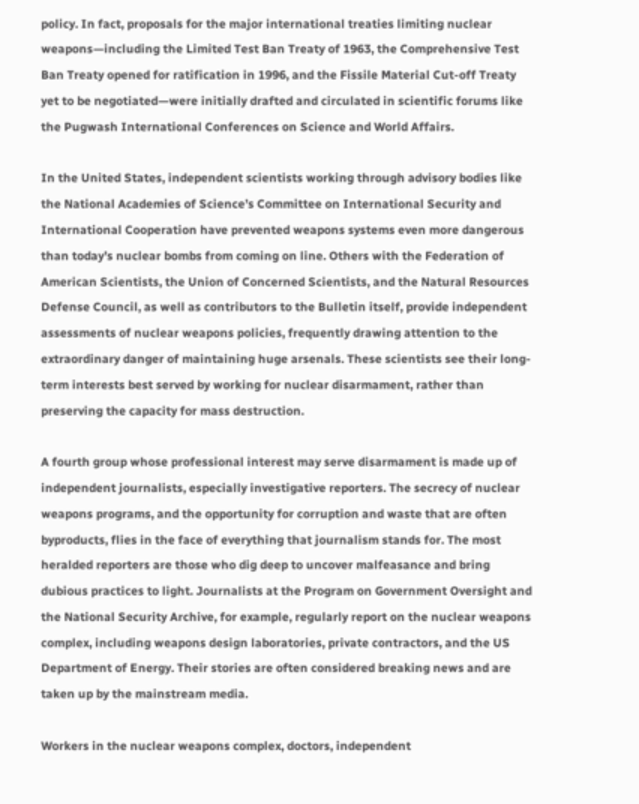policy. In fact, proposals for the major international treaties limiting nuclear weapons—including the Limited Test Ban Treaty of 1963, the Comprehensive Test Ban Treaty opened for ratification in 1996, and the Fissile Material Cut-off Treaty yet to be negotiated—were initially drafted and circulated in scientific forums like the Pugwash International Conferences on Science and World Affairs.

In the United States, independent scientists working through advisory bodies like the National Academies of Science’s Committee on International Security and International Cooperation have prevented weapons systems even more dangerous than today’s nuclear bombs from coming on line. Others with the Federation of American Scientists, the Union of Concerned Scientists, and the Natural Resources Defense Council, as well as contributors to the Bulletin itself, provide independent assessments of nuclear weapons policies, frequently drawing attention to the extraordinary danger of maintaining huge arsenals. These scientists see their long-term interests best served by working for nuclear disarmament, rather than preserving the capacity for mass destruction.

A fourth group whose professional interest may serve disarmament is made up of independent journalists, especially investigative reporters. The secrecy of nuclear weapons programs, and the opportunity for corruption and waste that are often byproducts, flies in the face of everything that journalism stands for. The most heralded reporters are those who dig deep to uncover malfeasance and bring dubious practices to light. Journalists at the Program on Government Oversight and the National Security Archive, for example, regularly report on the nuclear weapons complex, including weapons design laboratories, private contractors, and the US Department of Energy. Their stories are often considered breaking news and are taken up by the mainstream media.

Workers in the nuclear weapons complex, doctors, independent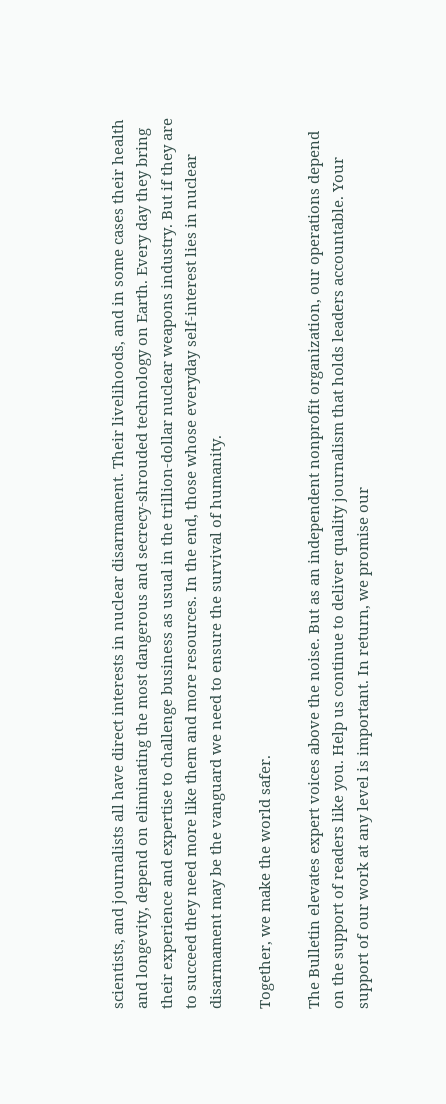scientists, and journalists all have direct interests in nuclear disarmament. Their livelihoods, and in some cases their health and longevity, depend on eliminating the most dangerous and secrecy-shrouded technology on Earth. Every day they bring their experience and expertise to challenge business as usual in the trillion-dollar nuclear weapons industry. But if they are to succeed they need more like them and more resources. In the end, those whose everyday self-interest lies in nuclear disarmament may be the vanguard we need to ensure the survival of humanity.

Together, we make the world safer.

The Bulletin elevates expert voices above the noise. But as an independent nonprofit organization, our operations depend on the support of readers like you. Help us continue to deliver quality journalism that holds leaders accountable. Your support of our work at any level is important. In return, we promise our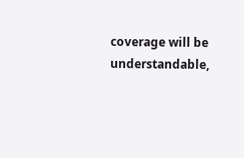coverage will be understandable,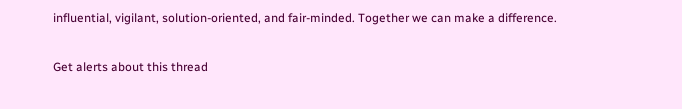influential, vigilant, solution-oriented, and fair-minded. Together we can make a difference.

Get alerts about this thread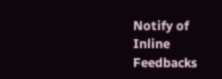Notify of
Inline Feedbacks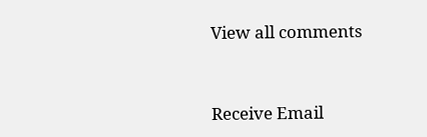View all comments


Receive Email